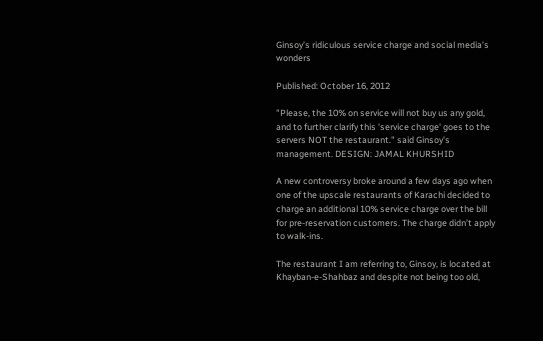Ginsoy’s ridiculous service charge and social media’s wonders

Published: October 16, 2012

"Please, the 10% on service will not buy us any gold, and to further clarify this 'service charge' goes to the servers NOT the restaurant." said Ginsoy's management. DESIGN: JAMAL KHURSHID

A new controversy broke around a few days ago when one of the upscale restaurants of Karachi decided to charge an additional 10% service charge over the bill for pre-reservation customers. The charge didn’t apply to walk-ins.

The restaurant I am referring to, Ginsoy, is located at Khayban-e-Shahbaz and despite not being too old,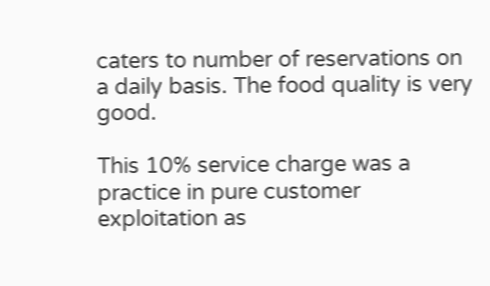caters to number of reservations on a daily basis. The food quality is very good.

This 10% service charge was a practice in pure customer exploitation as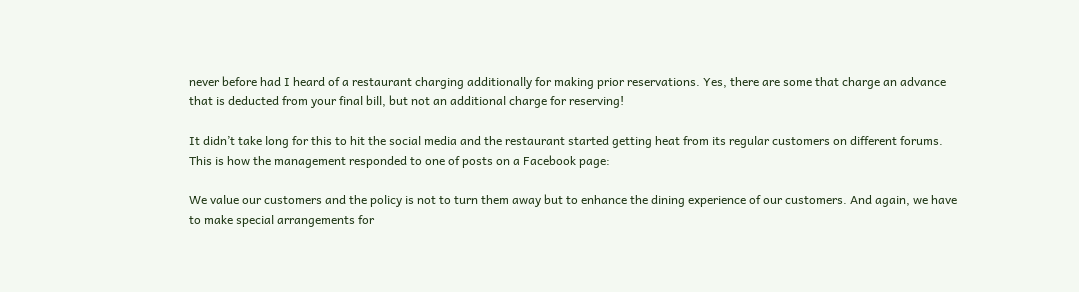never before had I heard of a restaurant charging additionally for making prior reservations. Yes, there are some that charge an advance that is deducted from your final bill, but not an additional charge for reserving!

It didn’t take long for this to hit the social media and the restaurant started getting heat from its regular customers on different forums. This is how the management responded to one of posts on a Facebook page:

We value our customers and the policy is not to turn them away but to enhance the dining experience of our customers. And again, we have to make special arrangements for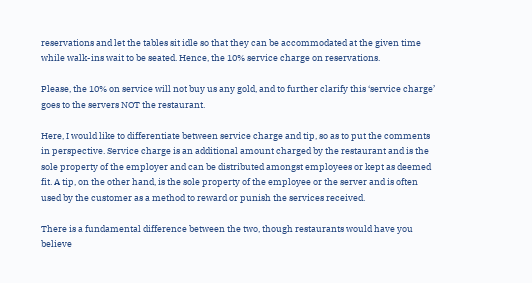reservations and let the tables sit idle so that they can be accommodated at the given time while walk-ins wait to be seated. Hence, the 10% service charge on reservations.

Please, the 10% on service will not buy us any gold, and to further clarify this ‘service charge’ goes to the servers NOT the restaurant.

Here, I would like to differentiate between service charge and tip, so as to put the comments in perspective. Service charge is an additional amount charged by the restaurant and is the sole property of the employer and can be distributed amongst employees or kept as deemed fit. A tip, on the other hand, is the sole property of the employee or the server and is often used by the customer as a method to reward or punish the services received.

There is a fundamental difference between the two, though restaurants would have you believe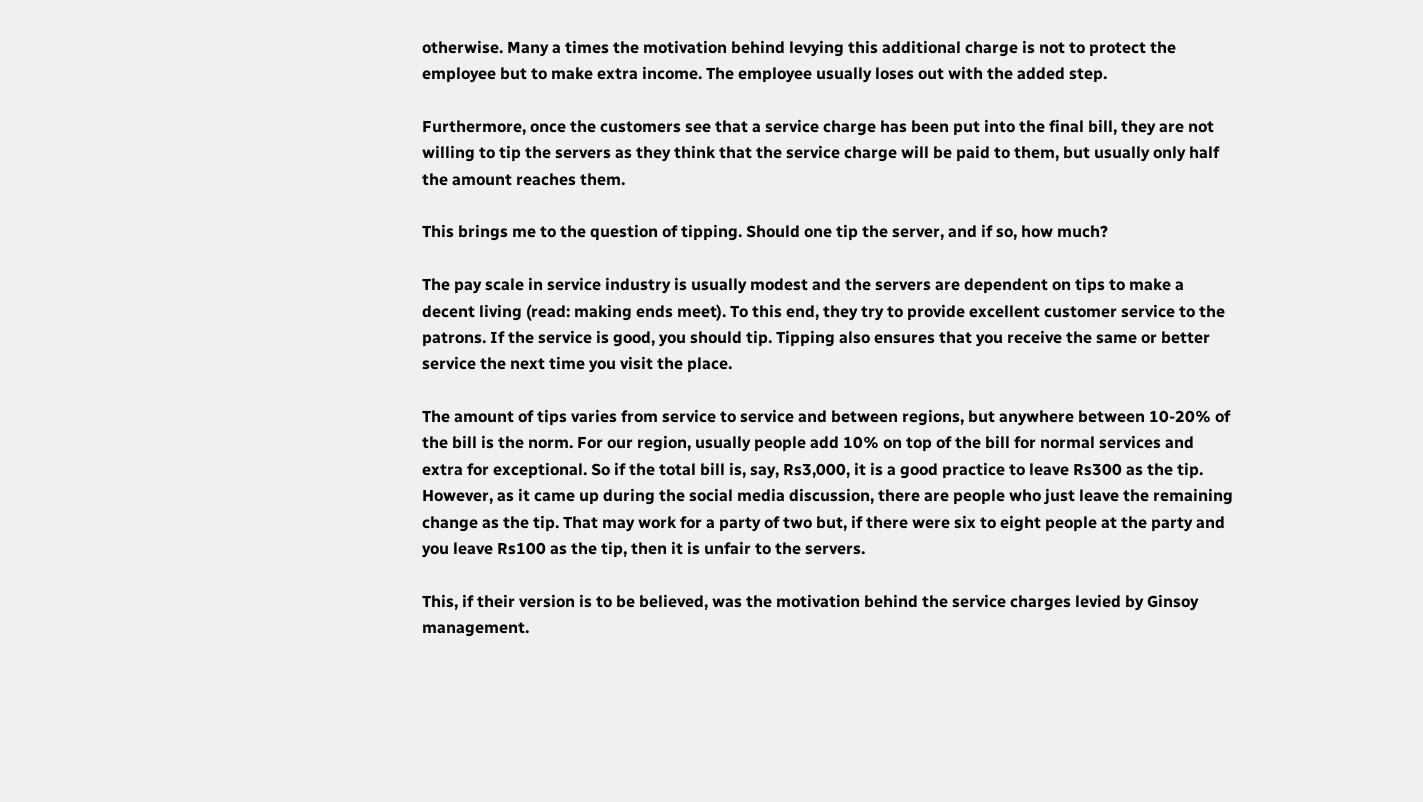otherwise. Many a times the motivation behind levying this additional charge is not to protect the employee but to make extra income. The employee usually loses out with the added step.

Furthermore, once the customers see that a service charge has been put into the final bill, they are not willing to tip the servers as they think that the service charge will be paid to them, but usually only half the amount reaches them.

This brings me to the question of tipping. Should one tip the server, and if so, how much?

The pay scale in service industry is usually modest and the servers are dependent on tips to make a decent living (read: making ends meet). To this end, they try to provide excellent customer service to the patrons. If the service is good, you should tip. Tipping also ensures that you receive the same or better service the next time you visit the place.

The amount of tips varies from service to service and between regions, but anywhere between 10-20% of the bill is the norm. For our region, usually people add 10% on top of the bill for normal services and extra for exceptional. So if the total bill is, say, Rs3,000, it is a good practice to leave Rs300 as the tip. However, as it came up during the social media discussion, there are people who just leave the remaining change as the tip. That may work for a party of two but, if there were six to eight people at the party and you leave Rs100 as the tip, then it is unfair to the servers.

This, if their version is to be believed, was the motivation behind the service charges levied by Ginsoy management.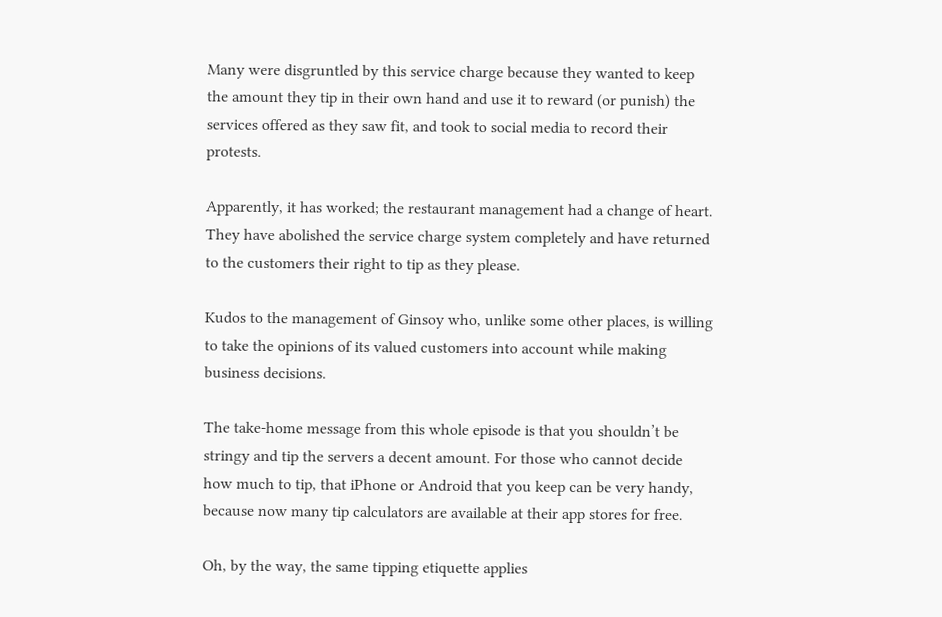Many were disgruntled by this service charge because they wanted to keep the amount they tip in their own hand and use it to reward (or punish) the services offered as they saw fit, and took to social media to record their protests.

Apparently, it has worked; the restaurant management had a change of heart. They have abolished the service charge system completely and have returned to the customers their right to tip as they please.

Kudos to the management of Ginsoy who, unlike some other places, is willing to take the opinions of its valued customers into account while making business decisions.

The take-home message from this whole episode is that you shouldn’t be stringy and tip the servers a decent amount. For those who cannot decide how much to tip, that iPhone or Android that you keep can be very handy, because now many tip calculators are available at their app stores for free.

Oh, by the way, the same tipping etiquette applies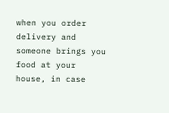when you order delivery and someone brings you food at your house, in case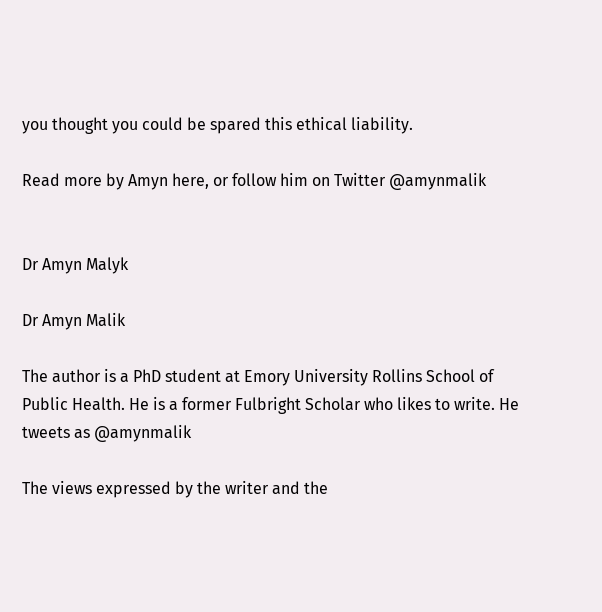you thought you could be spared this ethical liability.

Read more by Amyn here, or follow him on Twitter @amynmalik


Dr Amyn Malyk

Dr Amyn Malik

The author is a PhD student at Emory University Rollins School of Public Health. He is a former Fulbright Scholar who likes to write. He tweets as @amynmalik

The views expressed by the writer and the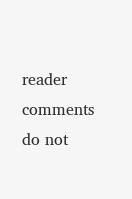reader comments do not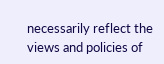necessarily reflect the views and policies of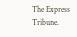The Express Tribune.